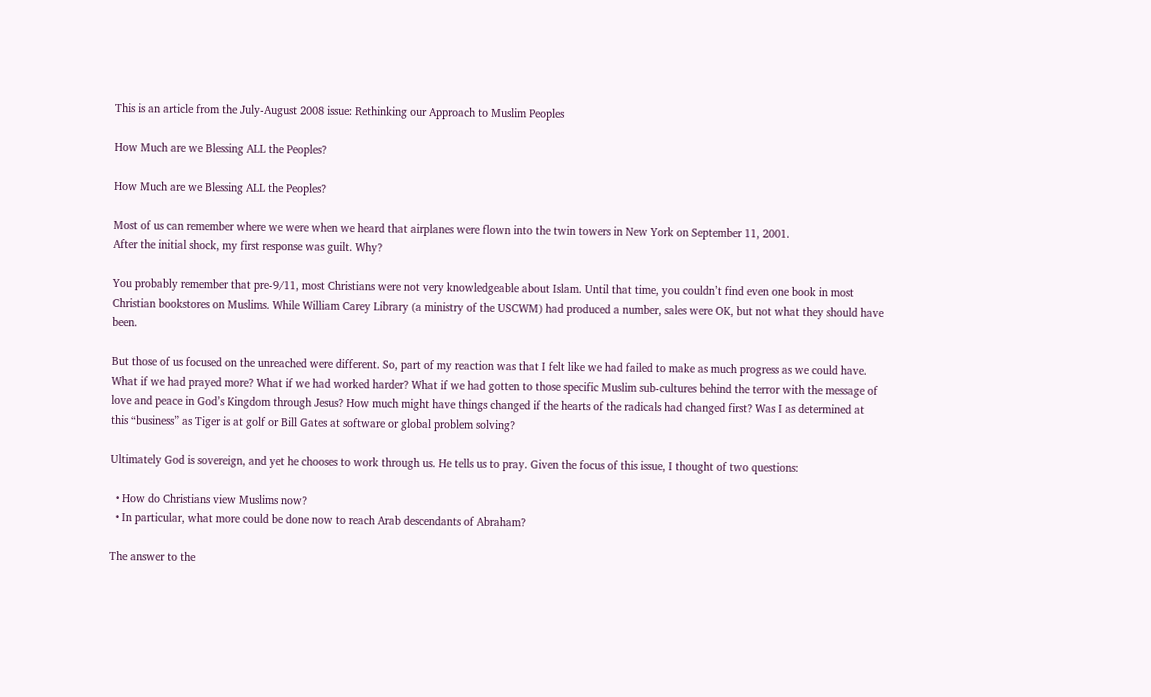This is an article from the July-August 2008 issue: Rethinking our Approach to Muslim Peoples

How Much are we Blessing ALL the Peoples?

How Much are we Blessing ALL the Peoples?

Most of us can remember where we were when we heard that airplanes were flown into the twin towers in New York on September 11, 2001.
After the initial shock, my first response was guilt. Why?

You probably remember that pre-9/11, most Christians were not very knowledgeable about Islam. Until that time, you couldn’t find even one book in most Christian bookstores on Muslims. While William Carey Library (a ministry of the USCWM) had produced a number, sales were OK, but not what they should have been.

But those of us focused on the unreached were different. So, part of my reaction was that I felt like we had failed to make as much progress as we could have. What if we had prayed more? What if we had worked harder? What if we had gotten to those specific Muslim sub-cultures behind the terror with the message of love and peace in God’s Kingdom through Jesus? How much might have things changed if the hearts of the radicals had changed first? Was I as determined at this “business” as Tiger is at golf or Bill Gates at software or global problem solving?

Ultimately God is sovereign, and yet he chooses to work through us. He tells us to pray. Given the focus of this issue, I thought of two questions:

  • How do Christians view Muslims now?
  • In particular, what more could be done now to reach Arab descendants of Abraham?

The answer to the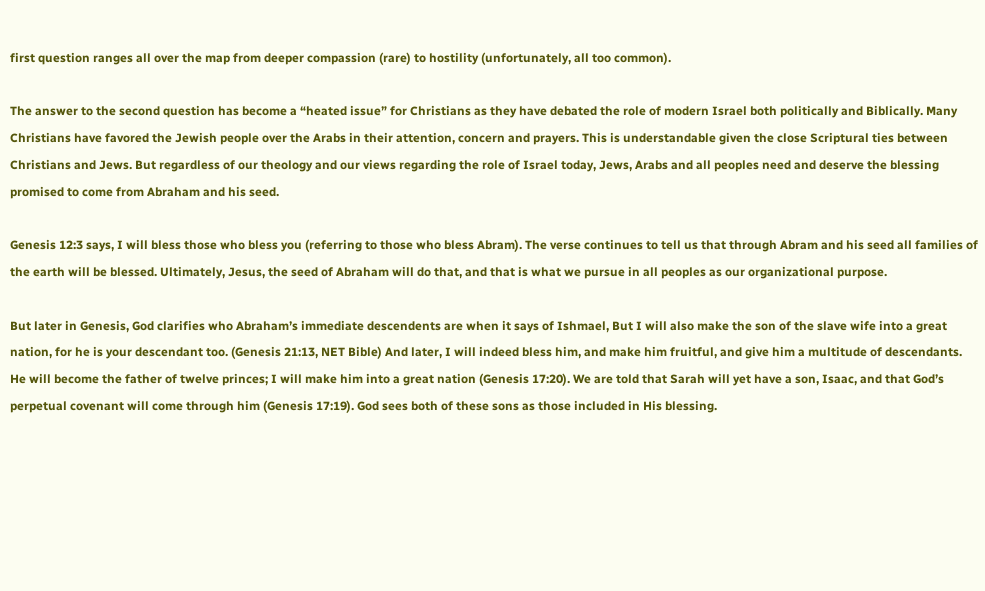first question ranges all over the map from deeper compassion (rare) to hostility (unfortunately, all too common).

The answer to the second question has become a “heated issue” for Christians as they have debated the role of modern Israel both politically and Biblically. Many Christians have favored the Jewish people over the Arabs in their attention, concern and prayers. This is understandable given the close Scriptural ties between Christians and Jews. But regardless of our theology and our views regarding the role of Israel today, Jews, Arabs and all peoples need and deserve the blessing promised to come from Abraham and his seed.

Genesis 12:3 says, I will bless those who bless you (referring to those who bless Abram). The verse continues to tell us that through Abram and his seed all families of the earth will be blessed. Ultimately, Jesus, the seed of Abraham will do that, and that is what we pursue in all peoples as our organizational purpose.

But later in Genesis, God clarifies who Abraham’s immediate descendents are when it says of Ishmael, But I will also make the son of the slave wife into a great nation, for he is your descendant too. (Genesis 21:13, NET Bible) And later, I will indeed bless him, and make him fruitful, and give him a multitude of descendants. He will become the father of twelve princes; I will make him into a great nation (Genesis 17:20). We are told that Sarah will yet have a son, Isaac, and that God’s perpetual covenant will come through him (Genesis 17:19). God sees both of these sons as those included in His blessing.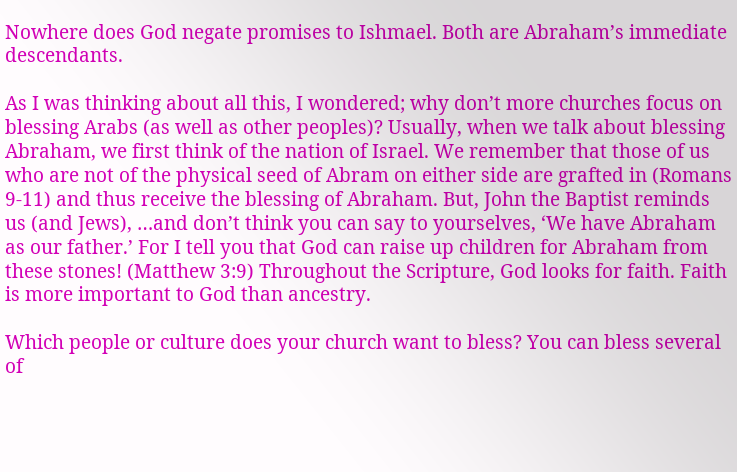Nowhere does God negate promises to Ishmael. Both are Abraham’s immediate descendants.

As I was thinking about all this, I wondered; why don’t more churches focus on blessing Arabs (as well as other peoples)? Usually, when we talk about blessing Abraham, we first think of the nation of Israel. We remember that those of us who are not of the physical seed of Abram on either side are grafted in (Romans 9-11) and thus receive the blessing of Abraham. But, John the Baptist reminds us (and Jews), …and don’t think you can say to yourselves, ‘We have Abraham as our father.’ For I tell you that God can raise up children for Abraham from these stones! (Matthew 3:9) Throughout the Scripture, God looks for faith. Faith is more important to God than ancestry.

Which people or culture does your church want to bless? You can bless several of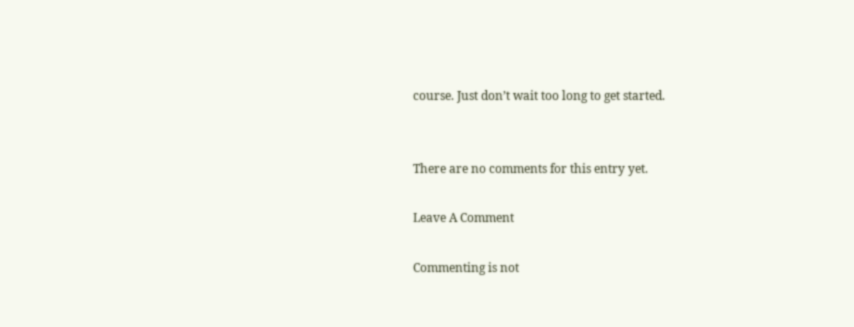course. Just don’t wait too long to get started.


There are no comments for this entry yet.

Leave A Comment

Commenting is not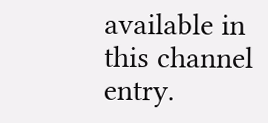available in this channel entry.